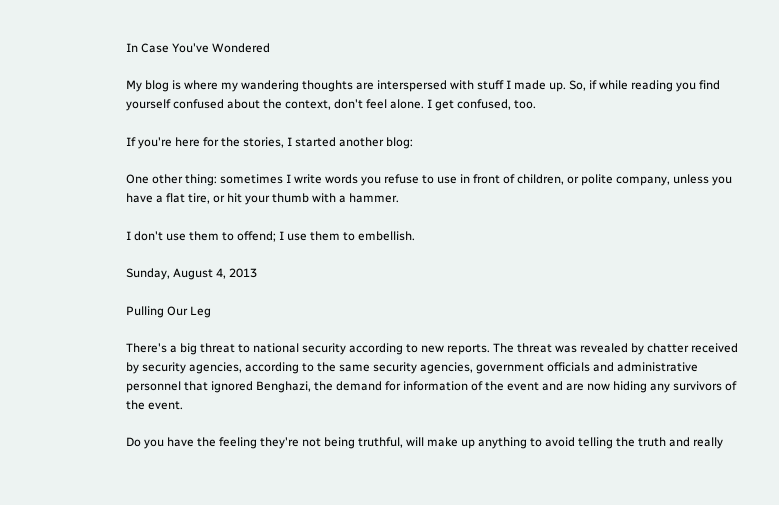In Case You've Wondered

My blog is where my wandering thoughts are interspersed with stuff I made up. So, if while reading you find yourself confused about the context, don't feel alone. I get confused, too.

If you're here for the stories, I started another blog:

One other thing: sometimes I write words you refuse to use in front of children, or polite company, unless you have a flat tire, or hit your thumb with a hammer.

I don't use them to offend; I use them to embellish.

Sunday, August 4, 2013

Pulling Our Leg

There's a big threat to national security according to new reports. The threat was revealed by chatter received by security agencies, according to the same security agencies, government officials and administrative personnel that ignored Benghazi, the demand for information of the event and are now hiding any survivors of the event.

Do you have the feeling they're not being truthful, will make up anything to avoid telling the truth and really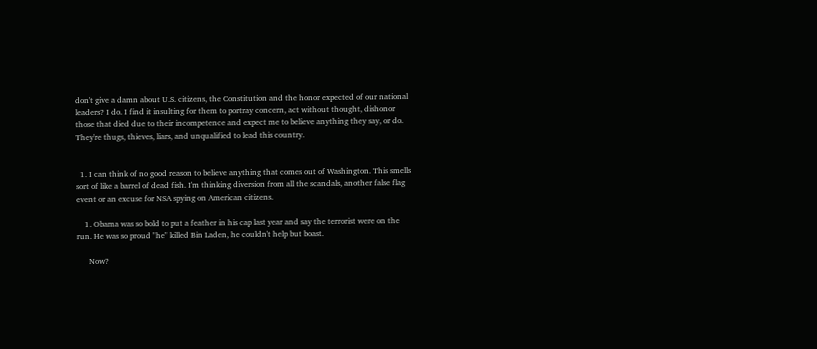don't give a damn about U.S. citizens, the Constitution and the honor expected of our national leaders? I do. I find it insulting for them to portray concern, act without thought, dishonor those that died due to their incompetence and expect me to believe anything they say, or do. They're thugs, thieves, liars, and unqualified to lead this country.


  1. I can think of no good reason to believe anything that comes out of Washington. This smells sort of like a barrel of dead fish. I'm thinking diversion from all the scandals, another false flag event or an excuse for NSA spying on American citizens.

    1. Obama was so bold to put a feather in his cap last year and say the terrorist were on the run. He was so proud "he" killed Bin Laden, he couldn't help but boast.

      Now?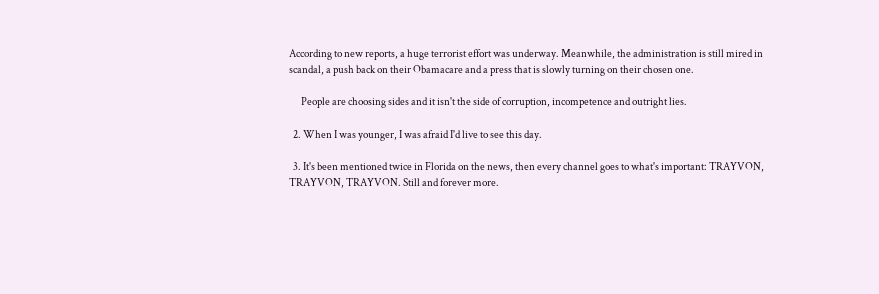According to new reports, a huge terrorist effort was underway. Meanwhile, the administration is still mired in scandal, a push back on their Obamacare and a press that is slowly turning on their chosen one.

      People are choosing sides and it isn't the side of corruption, incompetence and outright lies.

  2. When I was younger, I was afraid I'd live to see this day.

  3. It's been mentioned twice in Florida on the news, then every channel goes to what's important: TRAYVON, TRAYVON, TRAYVON. Still and forever more.